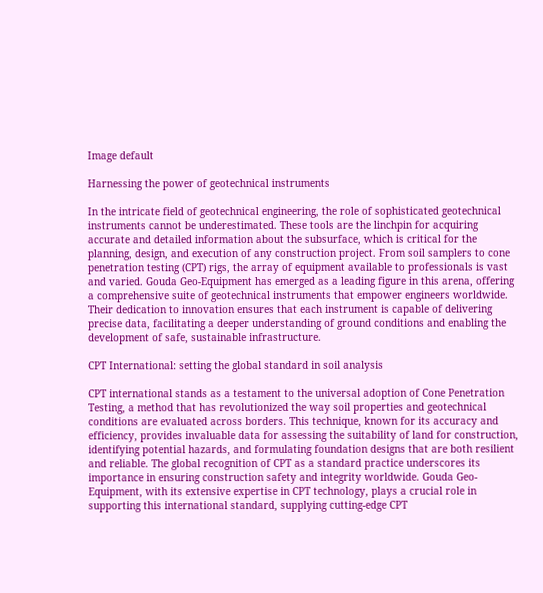Image default

Harnessing the power of geotechnical instruments

In the intricate field of geotechnical engineering, the role of sophisticated geotechnical instruments cannot be underestimated. These tools are the linchpin for acquiring accurate and detailed information about the subsurface, which is critical for the planning, design, and execution of any construction project. From soil samplers to cone penetration testing (CPT) rigs, the array of equipment available to professionals is vast and varied. Gouda Geo-Equipment has emerged as a leading figure in this arena, offering a comprehensive suite of geotechnical instruments that empower engineers worldwide. Their dedication to innovation ensures that each instrument is capable of delivering precise data, facilitating a deeper understanding of ground conditions and enabling the development of safe, sustainable infrastructure.

CPT International: setting the global standard in soil analysis

CPT international stands as a testament to the universal adoption of Cone Penetration Testing, a method that has revolutionized the way soil properties and geotechnical conditions are evaluated across borders. This technique, known for its accuracy and efficiency, provides invaluable data for assessing the suitability of land for construction, identifying potential hazards, and formulating foundation designs that are both resilient and reliable. The global recognition of CPT as a standard practice underscores its importance in ensuring construction safety and integrity worldwide. Gouda Geo-Equipment, with its extensive expertise in CPT technology, plays a crucial role in supporting this international standard, supplying cutting-edge CPT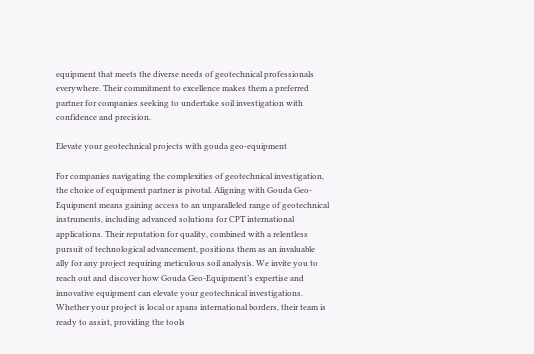equipment that meets the diverse needs of geotechnical professionals everywhere. Their commitment to excellence makes them a preferred partner for companies seeking to undertake soil investigation with confidence and precision.

Elevate your geotechnical projects with gouda geo-equipment

For companies navigating the complexities of geotechnical investigation, the choice of equipment partner is pivotal. Aligning with Gouda Geo-Equipment means gaining access to an unparalleled range of geotechnical instruments, including advanced solutions for CPT international applications. Their reputation for quality, combined with a relentless pursuit of technological advancement, positions them as an invaluable ally for any project requiring meticulous soil analysis. We invite you to reach out and discover how Gouda Geo-Equipment’s expertise and innovative equipment can elevate your geotechnical investigations. Whether your project is local or spans international borders, their team is ready to assist, providing the tools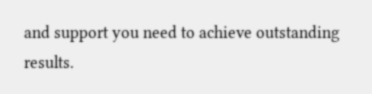and support you need to achieve outstanding results.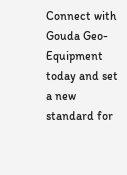Connect with Gouda Geo-Equipment today and set a new standard for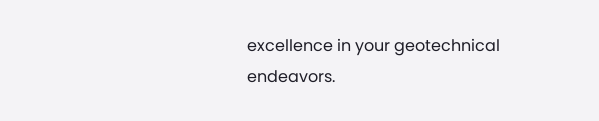excellence in your geotechnical endeavors.